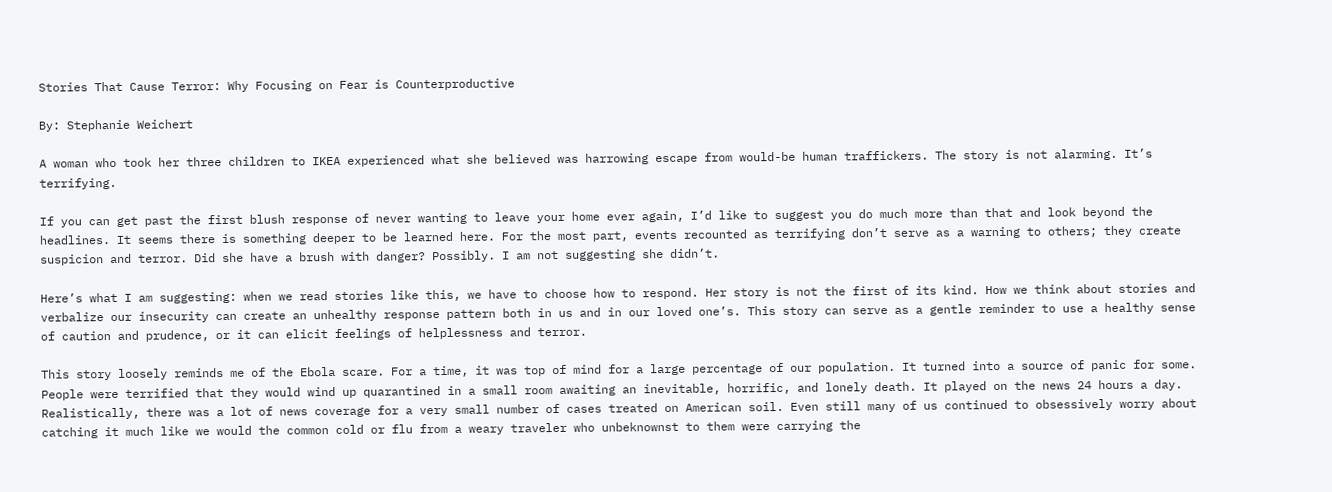Stories That Cause Terror: Why Focusing on Fear is Counterproductive

By: Stephanie Weichert

A woman who took her three children to IKEA experienced what she believed was harrowing escape from would-be human traffickers. The story is not alarming. It’s terrifying.

If you can get past the first blush response of never wanting to leave your home ever again, I’d like to suggest you do much more than that and look beyond the headlines. It seems there is something deeper to be learned here. For the most part, events recounted as terrifying don’t serve as a warning to others; they create suspicion and terror. Did she have a brush with danger? Possibly. I am not suggesting she didn’t.

Here’s what I am suggesting: when we read stories like this, we have to choose how to respond. Her story is not the first of its kind. How we think about stories and verbalize our insecurity can create an unhealthy response pattern both in us and in our loved one’s. This story can serve as a gentle reminder to use a healthy sense of caution and prudence, or it can elicit feelings of helplessness and terror.

This story loosely reminds me of the Ebola scare. For a time, it was top of mind for a large percentage of our population. It turned into a source of panic for some. People were terrified that they would wind up quarantined in a small room awaiting an inevitable, horrific, and lonely death. It played on the news 24 hours a day. Realistically, there was a lot of news coverage for a very small number of cases treated on American soil. Even still many of us continued to obsessively worry about catching it much like we would the common cold or flu from a weary traveler who unbeknownst to them were carrying the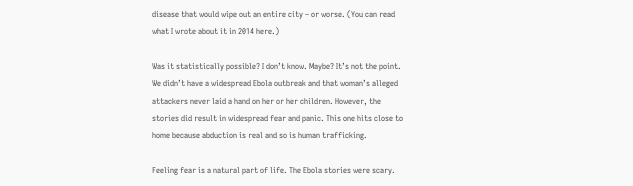disease that would wipe out an entire city – or worse. (You can read what I wrote about it in 2014 here.)

Was it statistically possible? I don’t know. Maybe? It’s not the point. We didn’t have a widespread Ebola outbreak and that woman’s alleged attackers never laid a hand on her or her children. However, the stories did result in widespread fear and panic. This one hits close to home because abduction is real and so is human trafficking.

Feeling fear is a natural part of life. The Ebola stories were scary.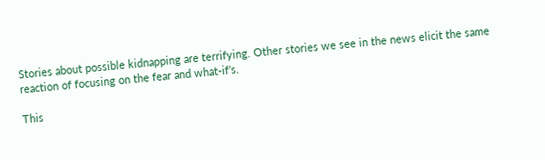Stories about possible kidnapping are terrifying. Other stories we see in the news elicit the same reaction of focusing on the fear and what-if’s.

This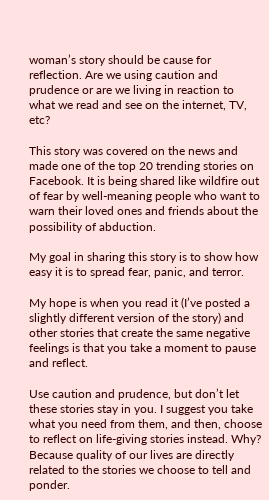woman’s story should be cause for reflection. Are we using caution and prudence or are we living in reaction to what we read and see on the internet, TV, etc?

This story was covered on the news and made one of the top 20 trending stories on Facebook. It is being shared like wildfire out of fear by well-meaning people who want to warn their loved ones and friends about the possibility of abduction.

My goal in sharing this story is to show how easy it is to spread fear, panic, and terror.

My hope is when you read it (I’ve posted a slightly different version of the story) and other stories that create the same negative feelings is that you take a moment to pause and reflect.

Use caution and prudence, but don’t let these stories stay in you. I suggest you take what you need from them, and then, choose to reflect on life-giving stories instead. Why? Because quality of our lives are directly related to the stories we choose to tell and ponder.